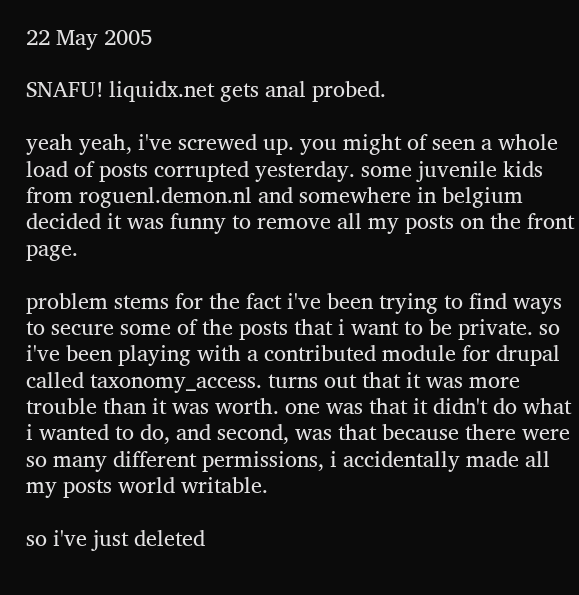22 May 2005

SNAFU! liquidx.net gets anal probed.

yeah yeah, i've screwed up. you might of seen a whole load of posts corrupted yesterday. some juvenile kids from roguenl.demon.nl and somewhere in belgium decided it was funny to remove all my posts on the front page.

problem stems for the fact i've been trying to find ways to secure some of the posts that i want to be private. so i've been playing with a contributed module for drupal called taxonomy_access. turns out that it was more trouble than it was worth. one was that it didn't do what i wanted to do, and second, was that because there were so many different permissions, i accidentally made all my posts world writable.

so i've just deleted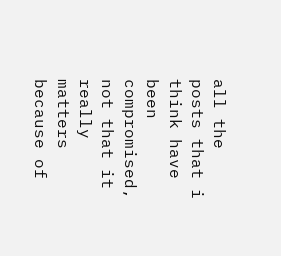all the posts that i think have been compromised, not that it really matters because of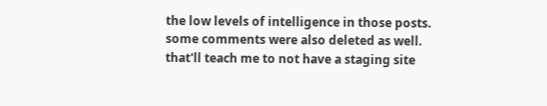the low levels of intelligence in those posts. some comments were also deleted as well. that'll teach me to not have a staging site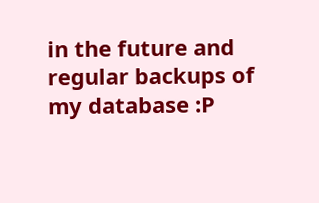in the future and regular backups of my database :P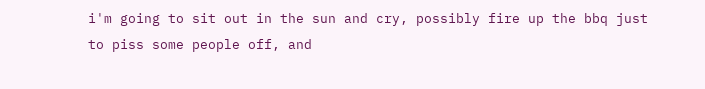i'm going to sit out in the sun and cry, possibly fire up the bbq just to piss some people off, and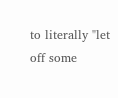to literally "let off some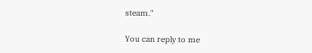steam."

You can reply to me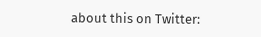about this on Twitter: